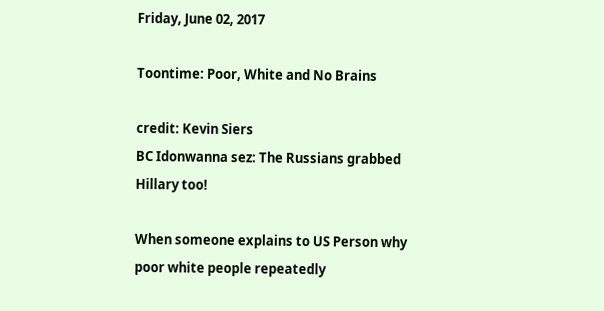Friday, June 02, 2017

Toontime: Poor, White and No Brains

credit: Kevin Siers
BC Idonwanna sez: The Russians grabbed Hillary too!

When someone explains to US Person why poor white people repeatedly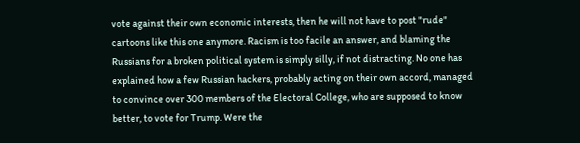vote against their own economic interests, then he will not have to post "rude" cartoons like this one anymore. Racism is too facile an answer, and blaming the Russians for a broken political system is simply silly, if not distracting. No one has explained how a few Russian hackers, probably acting on their own accord, managed to convince over 300 members of the Electoral College, who are supposed to know better, to vote for Trump. Were the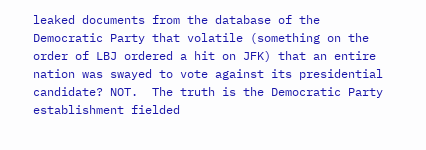leaked documents from the database of the Democratic Party that volatile (something on the order of LBJ ordered a hit on JFK) that an entire nation was swayed to vote against its presidential candidate? NOT.  The truth is the Democratic Party establishment fielded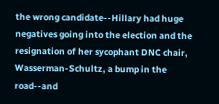the wrong candidate--Hillary had huge negatives going into the election and the resignation of her sycophant DNC chair, Wasserman-Schultz, a bump in the road--and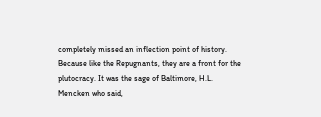completely missed an inflection point of history.  Because like the Repugnants, they are a front for the plutocracy. It was the sage of Baltimore, H.L. Mencken who said,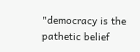"democracy is the pathetic belief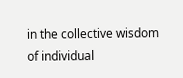in the collective wisdom of individual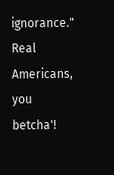ignorance." Real Americans, you betcha'!